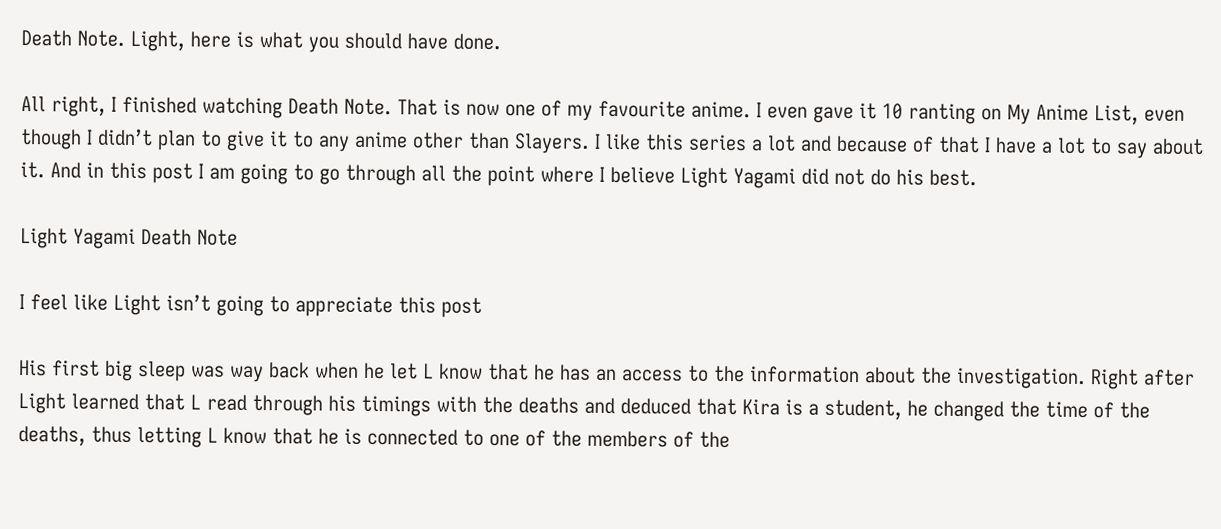Death Note. Light, here is what you should have done.

All right, I finished watching Death Note. That is now one of my favourite anime. I even gave it 10 ranting on My Anime List, even though I didn’t plan to give it to any anime other than Slayers. I like this series a lot and because of that I have a lot to say about it. And in this post I am going to go through all the point where I believe Light Yagami did not do his best.

Light Yagami Death Note

I feel like Light isn’t going to appreciate this post

His first big sleep was way back when he let L know that he has an access to the information about the investigation. Right after Light learned that L read through his timings with the deaths and deduced that Kira is a student, he changed the time of the deaths, thus letting L know that he is connected to one of the members of the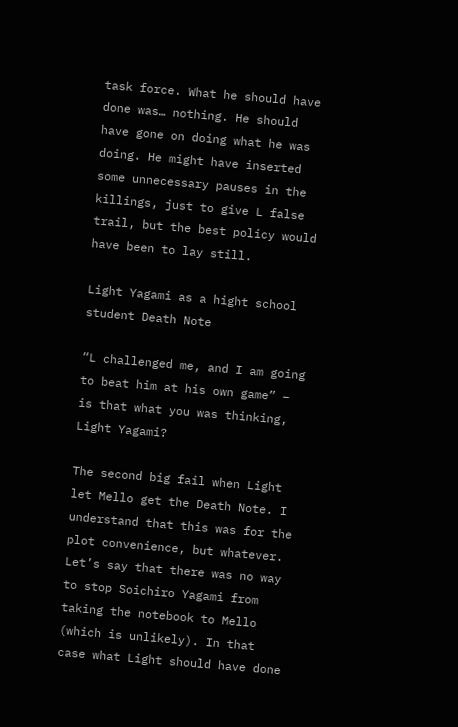task force. What he should have done was… nothing. He should have gone on doing what he was doing. He might have inserted some unnecessary pauses in the killings, just to give L false trail, but the best policy would have been to lay still.

Light Yagami as a hight school student Death Note

“L challenged me, and I am going to beat him at his own game” – is that what you was thinking, Light Yagami?

The second big fail when Light let Mello get the Death Note. I understand that this was for the plot convenience, but whatever. Let’s say that there was no way to stop Soichiro Yagami from taking the notebook to Mello (which is unlikely). In that case what Light should have done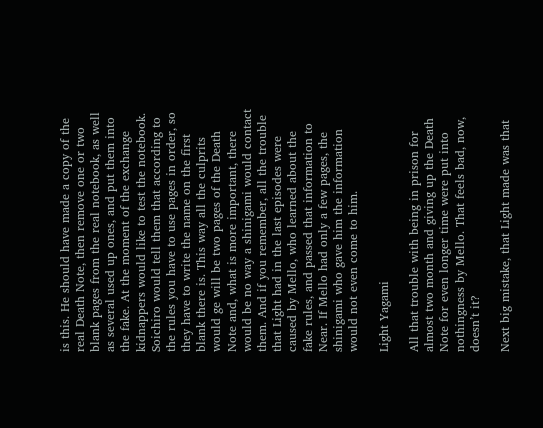is this. He should have made a copy of the real Death Note, then remove one or two blank pages from the real notebook, as well as several used up ones, and put them into the fake. At the moment of the exchange kidnappers would like to test the notebook. Soichiro would tell them that according to the rules you have to use pages in order, so they have to write the name on the first blank there is. This way all the culprits would ge will be two pages of the Death Note and, what is more important, there would be no way a shinigami would contact them. And if you remember, all the trouble that Light had in the last episodes were caused by Mello, who learned about the fake rules, and passed that information to Near. If Mello had only a few pages, the shinigami who gave him the information would not even come to him.

Light Yagami

All that trouble with being in prison for almost two month and giving up the Death Note for even longer time were put into nothingness by Mello. That feels bad, now, doesn’t it?

Next big mistake, that Light made was that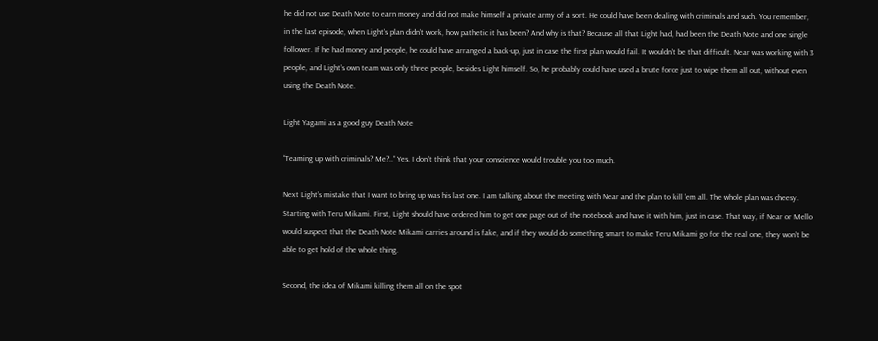he did not use Death Note to earn money and did not make himself a private army of a sort. He could have been dealing with criminals and such. You remember, in the last episode, when Light’s plan didn’t work, how pathetic it has been? And why is that? Because all that Light had, had been the Death Note and one single follower. If he had money and people, he could have arranged a back-up, just in case the first plan would fail. It wouldn’t be that difficult. Near was working with 3 people, and Light’s own team was only three people, besides Light himself. So, he probably could have used a brute force just to wipe them all out, without even using the Death Note.

Light Yagami as a good guy Death Note

“Teaming up with criminals? Me?..” Yes. I don’t think that your conscience would trouble you too much.

Next Light’s mistake that I want to bring up was his last one. I am talking about the meeting with Near and the plan to kill ’em all. The whole plan was cheesy. Starting with Teru Mikami. First, Light should have ordered him to get one page out of the notebook and have it with him, just in case. That way, if Near or Mello would suspect that the Death Note Mikami carries around is fake, and if they would do something smart to make Teru Mikami go for the real one, they won’t be able to get hold of the whole thing.

Second, the idea of Mikami killing them all on the spot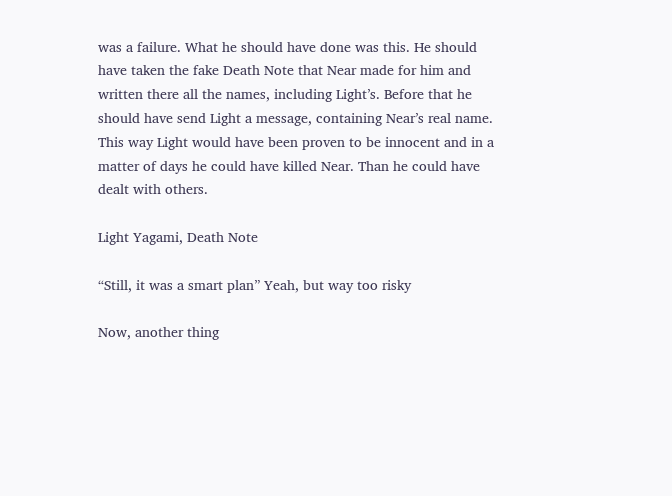was a failure. What he should have done was this. He should have taken the fake Death Note that Near made for him and written there all the names, including Light’s. Before that he should have send Light a message, containing Near’s real name. This way Light would have been proven to be innocent and in a matter of days he could have killed Near. Than he could have dealt with others.

Light Yagami, Death Note

“Still, it was a smart plan” Yeah, but way too risky

Now, another thing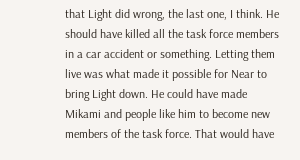that Light did wrong, the last one, I think. He should have killed all the task force members in a car accident or something. Letting them live was what made it possible for Near to bring Light down. He could have made Mikami and people like him to become new members of the task force. That would have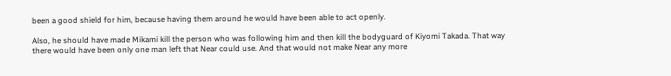been a good shield for him, because having them around he would have been able to act openly.

Also, he should have made Mikami kill the person who was following him and then kill the bodyguard of Kiyomi Takada. That way there would have been only one man left that Near could use. And that would not make Near any more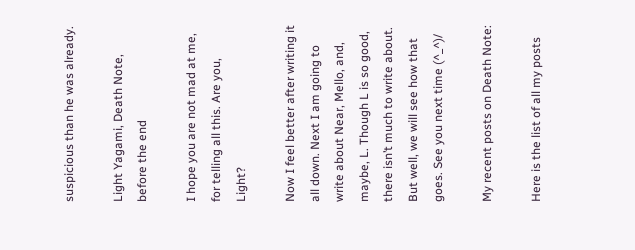suspicious than he was already.

Light Yagami, Death Note, before the end

I hope you are not mad at me, for telling all this. Are you, Light?

Now I feel better after writing it all down. Next I am going to write about Near, Mello, and, maybe, L. Though L is so good, there isn’t much to write about. But well, we will see how that goes. See you next time (^_^)/

My recent posts on Death Note:

Here is the list of all my posts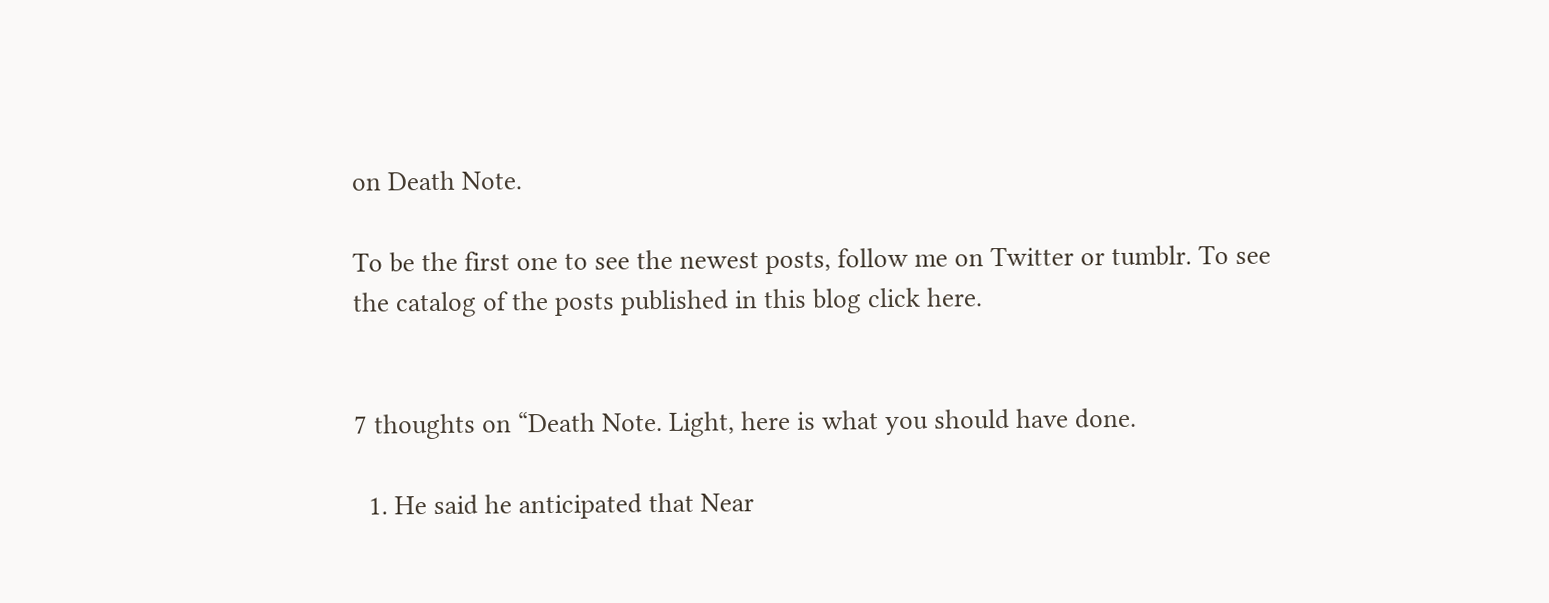on Death Note.

To be the first one to see the newest posts, follow me on Twitter or tumblr. To see the catalog of the posts published in this blog click here.


7 thoughts on “Death Note. Light, here is what you should have done.

  1. He said he anticipated that Near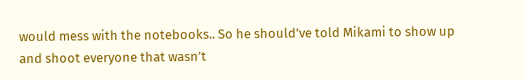would mess with the notebooks.. So he should’ve told Mikami to show up and shoot everyone that wasn’t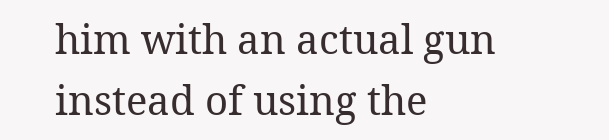him with an actual gun instead of using the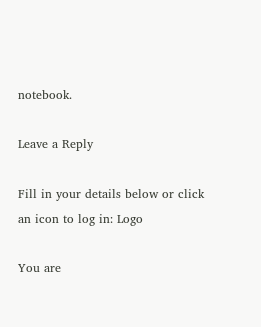notebook.

Leave a Reply

Fill in your details below or click an icon to log in: Logo

You are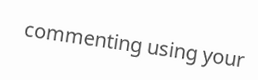commenting using your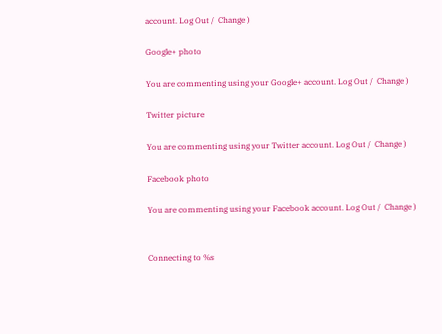account. Log Out /  Change )

Google+ photo

You are commenting using your Google+ account. Log Out /  Change )

Twitter picture

You are commenting using your Twitter account. Log Out /  Change )

Facebook photo

You are commenting using your Facebook account. Log Out /  Change )


Connecting to %s